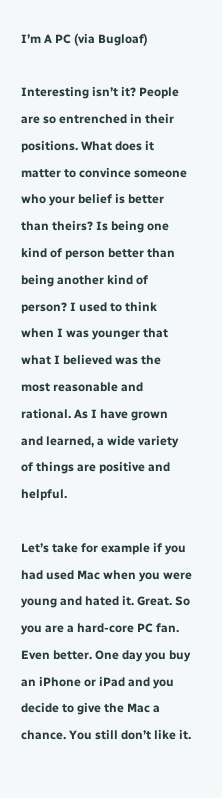I’m A PC (via Bugloaf)

Interesting isn’t it? People are so entrenched in their positions. What does it matter to convince someone who your belief is better than theirs? Is being one kind of person better than being another kind of person? I used to think when I was younger that what I believed was the most reasonable and rational. As I have grown and learned, a wide variety of things are positive and helpful.

Let’s take for example if you had used Mac when you were young and hated it. Great. So you are a hard-core PC fan. Even better. One day you buy an iPhone or iPad and you decide to give the Mac a chance. You still don’t like it.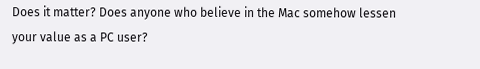Does it matter? Does anyone who believe in the Mac somehow lessen your value as a PC user?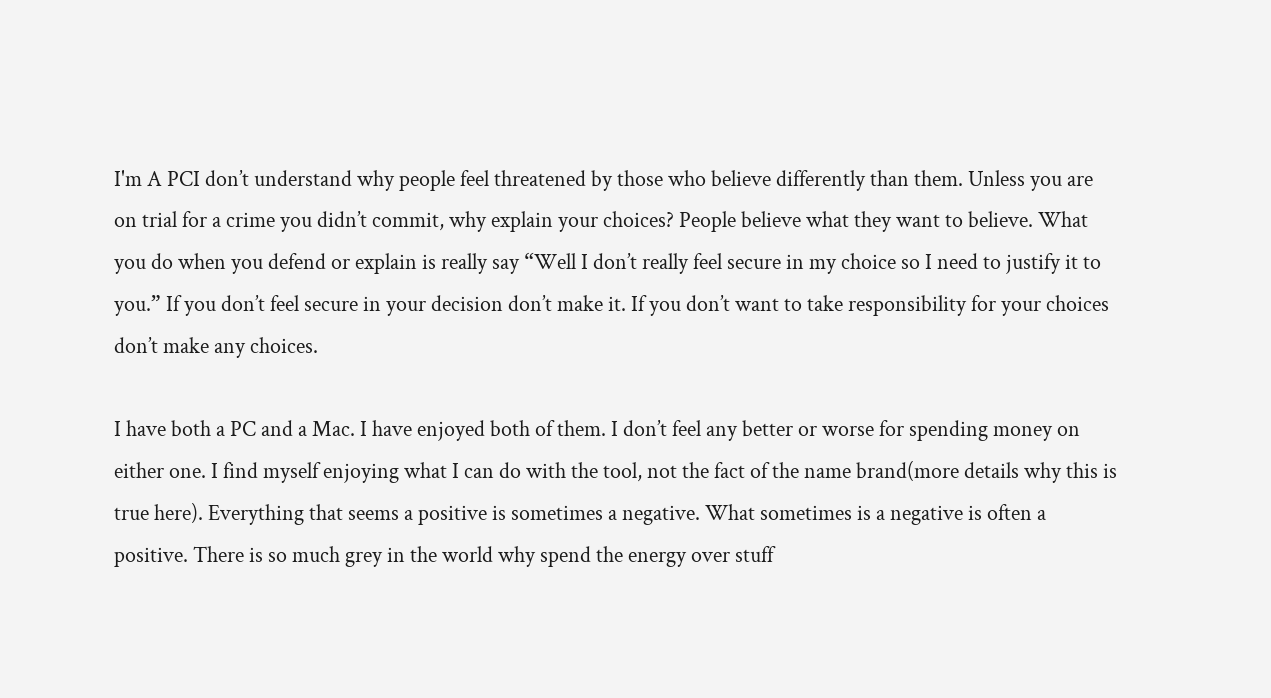I'm A PCI don’t understand why people feel threatened by those who believe differently than them. Unless you are on trial for a crime you didn’t commit, why explain your choices? People believe what they want to believe. What you do when you defend or explain is really say “Well I don’t really feel secure in my choice so I need to justify it to you.” If you don’t feel secure in your decision don’t make it. If you don’t want to take responsibility for your choices don’t make any choices.

I have both a PC and a Mac. I have enjoyed both of them. I don’t feel any better or worse for spending money on either one. I find myself enjoying what I can do with the tool, not the fact of the name brand(more details why this is true here). Everything that seems a positive is sometimes a negative. What sometimes is a negative is often a positive. There is so much grey in the world why spend the energy over stuff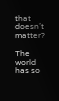that doesn’t matter?

The world has so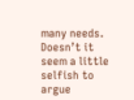many needs. Doesn’t it seem a little selfish to argue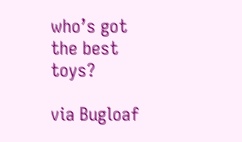who’s got the best toys?

via Bugloaf